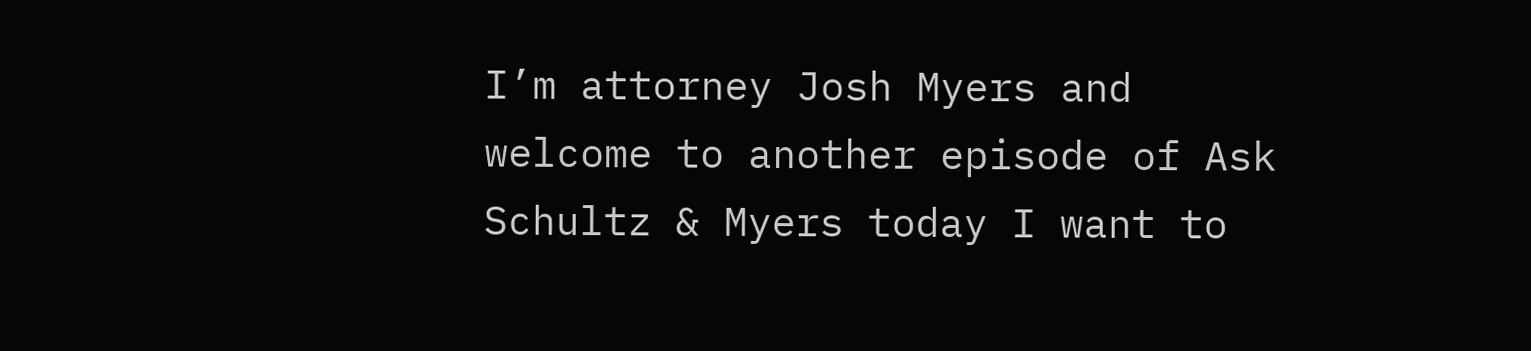I’m attorney Josh Myers and welcome to another episode of Ask Schultz & Myers today I want to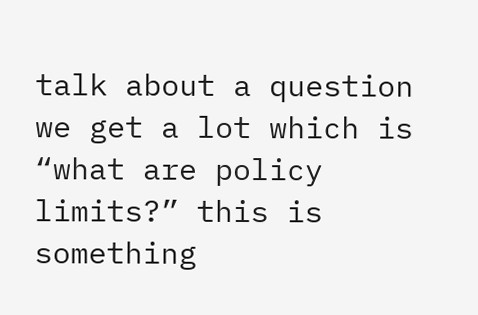talk about a question we get a lot which is “what are policy limits?” this is something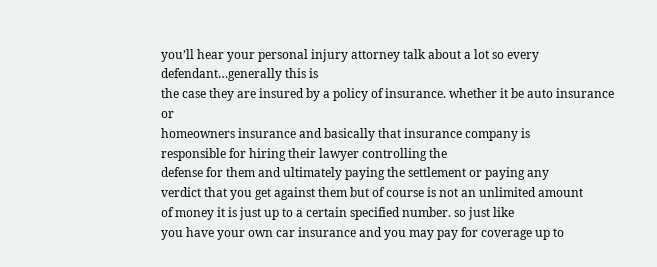you’ll hear your personal injury attorney talk about a lot so every defendant…generally this is
the case they are insured by a policy of insurance. whether it be auto insurance or
homeowners insurance and basically that insurance company is
responsible for hiring their lawyer controlling the
defense for them and ultimately paying the settlement or paying any
verdict that you get against them but of course is not an unlimited amount
of money it is just up to a certain specified number. so just like
you have your own car insurance and you may pay for coverage up to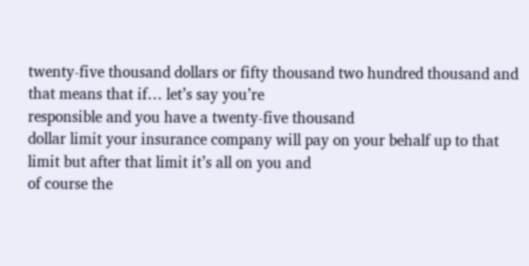twenty-five thousand dollars or fifty thousand two hundred thousand and that means that if… let’s say you’re
responsible and you have a twenty-five thousand
dollar limit your insurance company will pay on your behalf up to that limit but after that limit it’s all on you and
of course the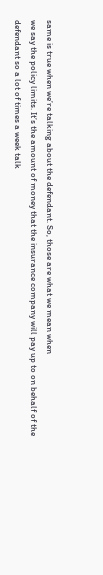same is true when we’re talking about the defendant. So, those are what we mean when
we say the policy limits. It’s the amount of money that the insurance company will pay up to on behalf of the
defendant so a lot of times a week talk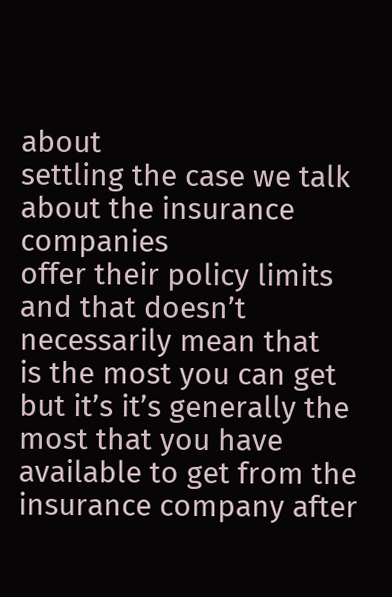about
settling the case we talk about the insurance companies
offer their policy limits and that doesn’t necessarily mean that
is the most you can get but it’s it’s generally the most that you have
available to get from the insurance company after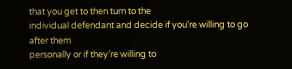that you get to then turn to the
individual defendant and decide if you’re willing to go after them
personally or if they’re willing to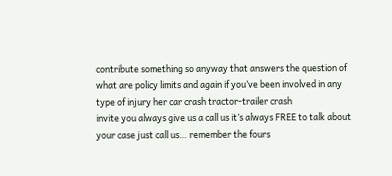contribute something so anyway that answers the question of what are policy limits and again if you’ve been involved in any
type of injury her car crash tractor-trailer crash
invite you always give us a call us it’s always FREE to talk about your case just call us… remember the fours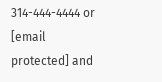314-444-4444 or [email protected] and